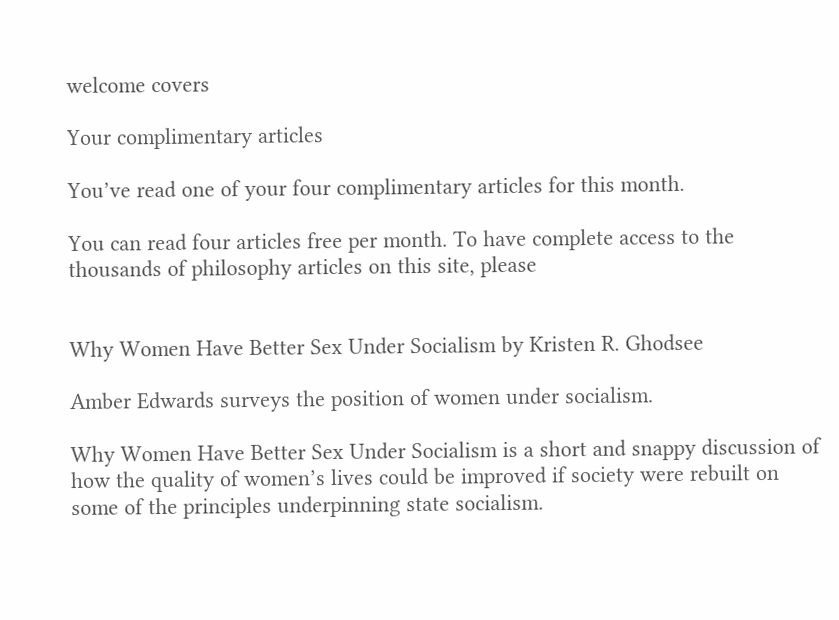welcome covers

Your complimentary articles

You’ve read one of your four complimentary articles for this month.

You can read four articles free per month. To have complete access to the thousands of philosophy articles on this site, please


Why Women Have Better Sex Under Socialism by Kristen R. Ghodsee

Amber Edwards surveys the position of women under socialism.

Why Women Have Better Sex Under Socialism is a short and snappy discussion of how the quality of women’s lives could be improved if society were rebuilt on some of the principles underpinning state socialism.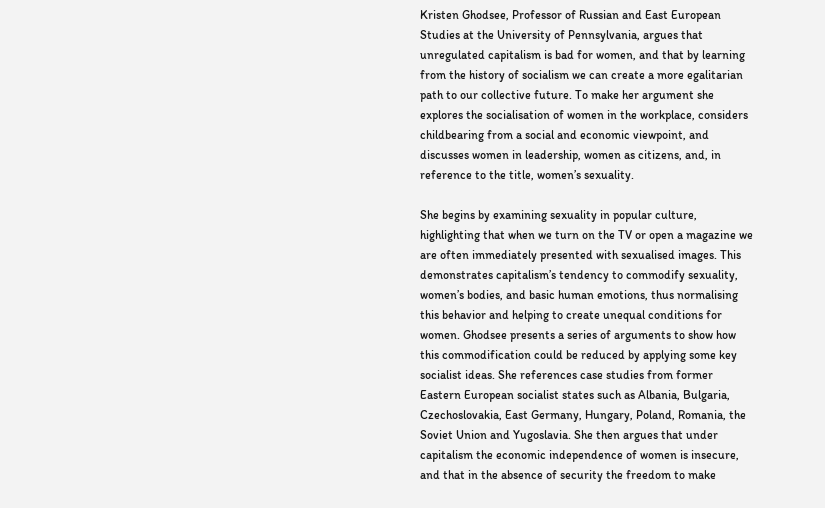Kristen Ghodsee, Professor of Russian and East European Studies at the University of Pennsylvania, argues that unregulated capitalism is bad for women, and that by learning from the history of socialism we can create a more egalitarian path to our collective future. To make her argument she explores the socialisation of women in the workplace, considers childbearing from a social and economic viewpoint, and discusses women in leadership, women as citizens, and, in reference to the title, women’s sexuality.

She begins by examining sexuality in popular culture, highlighting that when we turn on the TV or open a magazine we are often immediately presented with sexualised images. This demonstrates capitalism’s tendency to commodify sexuality, women’s bodies, and basic human emotions, thus normalising this behavior and helping to create unequal conditions for women. Ghodsee presents a series of arguments to show how this commodification could be reduced by applying some key socialist ideas. She references case studies from former Eastern European socialist states such as Albania, Bulgaria, Czechoslovakia, East Germany, Hungary, Poland, Romania, the Soviet Union and Yugoslavia. She then argues that under capitalism the economic independence of women is insecure, and that in the absence of security the freedom to make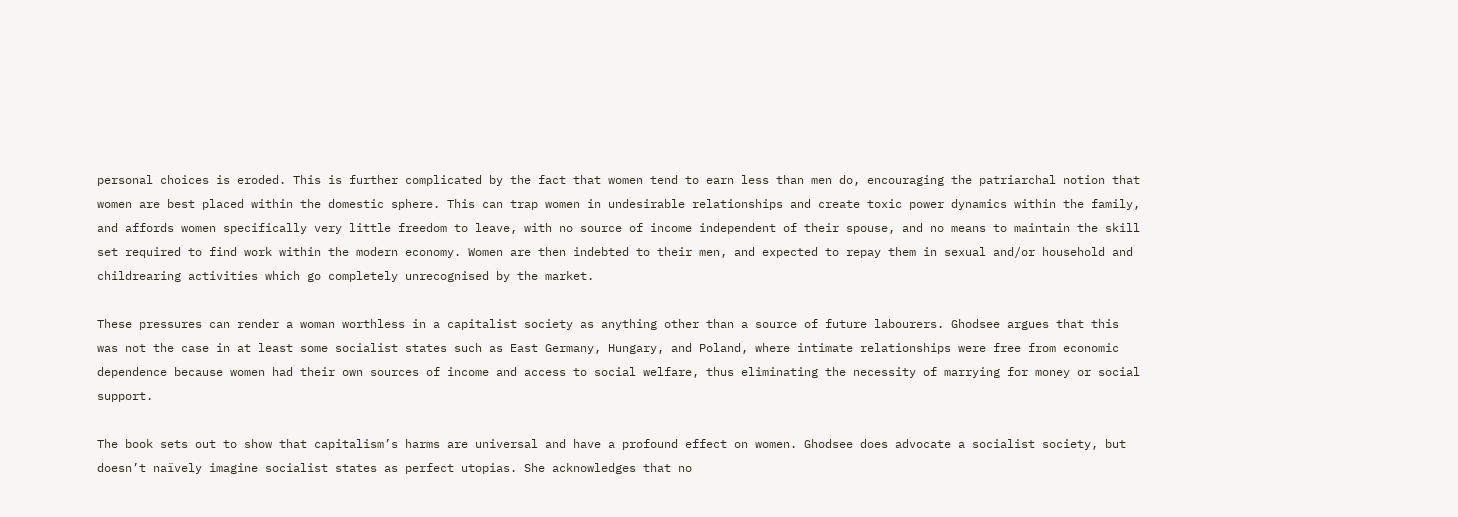personal choices is eroded. This is further complicated by the fact that women tend to earn less than men do, encouraging the patriarchal notion that women are best placed within the domestic sphere. This can trap women in undesirable relationships and create toxic power dynamics within the family, and affords women specifically very little freedom to leave, with no source of income independent of their spouse, and no means to maintain the skill set required to find work within the modern economy. Women are then indebted to their men, and expected to repay them in sexual and/or household and childrearing activities which go completely unrecognised by the market.

These pressures can render a woman worthless in a capitalist society as anything other than a source of future labourers. Ghodsee argues that this was not the case in at least some socialist states such as East Germany, Hungary, and Poland, where intimate relationships were free from economic dependence because women had their own sources of income and access to social welfare, thus eliminating the necessity of marrying for money or social support.

The book sets out to show that capitalism’s harms are universal and have a profound effect on women. Ghodsee does advocate a socialist society, but doesn’t naïvely imagine socialist states as perfect utopias. She acknowledges that no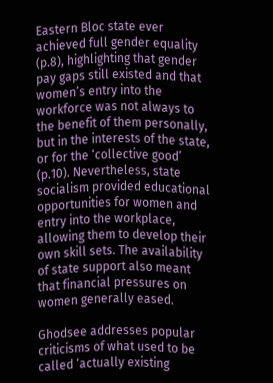Eastern Bloc state ever achieved full gender equality (p.8), highlighting that gender pay gaps still existed and that women’s entry into the workforce was not always to the benefit of them personally, but in the interests of the state, or for the ‘collective good’ (p.10). Nevertheless, state socialism provided educational opportunities for women and entry into the workplace, allowing them to develop their own skill sets. The availability of state support also meant that financial pressures on women generally eased.

Ghodsee addresses popular criticisms of what used to be called ‘actually existing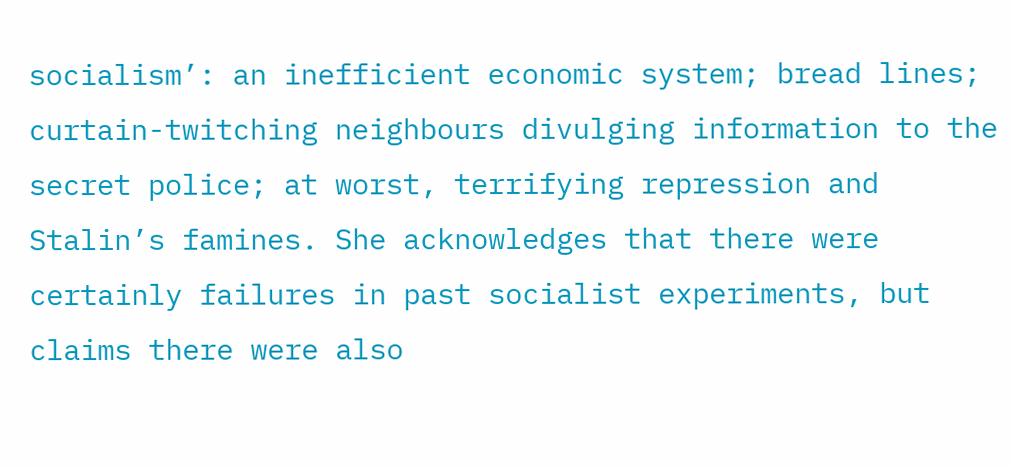socialism’: an inefficient economic system; bread lines; curtain-twitching neighbours divulging information to the secret police; at worst, terrifying repression and Stalin’s famines. She acknowledges that there were certainly failures in past socialist experiments, but claims there were also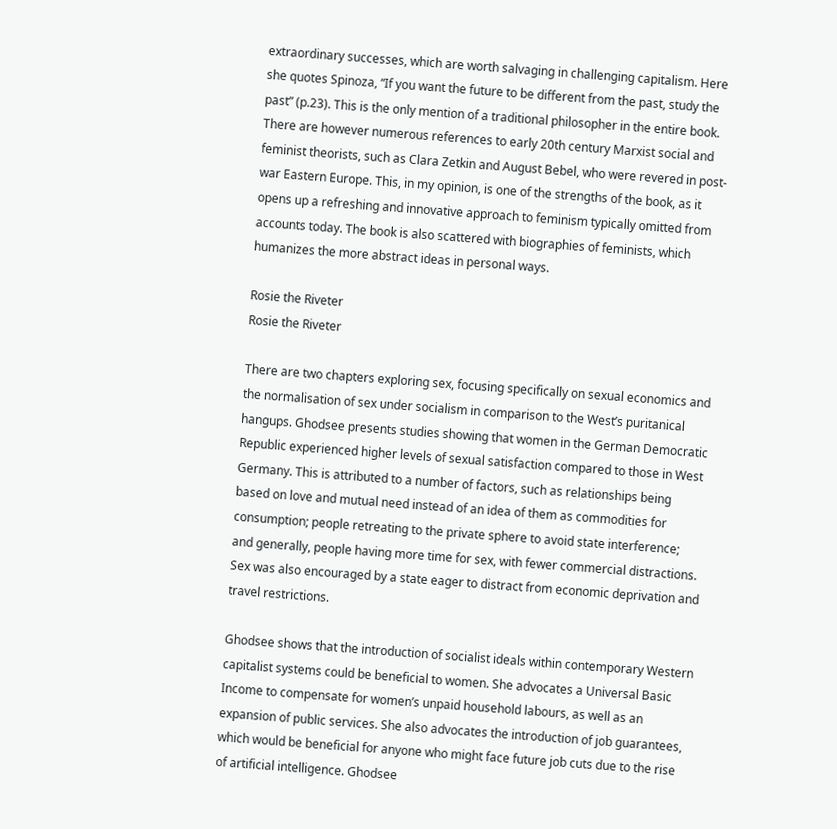extraordinary successes, which are worth salvaging in challenging capitalism. Here she quotes Spinoza, “If you want the future to be different from the past, study the past” (p.23). This is the only mention of a traditional philosopher in the entire book. There are however numerous references to early 20th century Marxist social and feminist theorists, such as Clara Zetkin and August Bebel, who were revered in post-war Eastern Europe. This, in my opinion, is one of the strengths of the book, as it opens up a refreshing and innovative approach to feminism typically omitted from accounts today. The book is also scattered with biographies of feminists, which humanizes the more abstract ideas in personal ways.

Rosie the Riveter
Rosie the Riveter

There are two chapters exploring sex, focusing specifically on sexual economics and the normalisation of sex under socialism in comparison to the West’s puritanical hangups. Ghodsee presents studies showing that women in the German Democratic Republic experienced higher levels of sexual satisfaction compared to those in West Germany. This is attributed to a number of factors, such as relationships being based on love and mutual need instead of an idea of them as commodities for consumption; people retreating to the private sphere to avoid state interference; and generally, people having more time for sex, with fewer commercial distractions. Sex was also encouraged by a state eager to distract from economic deprivation and travel restrictions.

Ghodsee shows that the introduction of socialist ideals within contemporary Western capitalist systems could be beneficial to women. She advocates a Universal Basic Income to compensate for women’s unpaid household labours, as well as an expansion of public services. She also advocates the introduction of job guarantees, which would be beneficial for anyone who might face future job cuts due to the rise of artificial intelligence. Ghodsee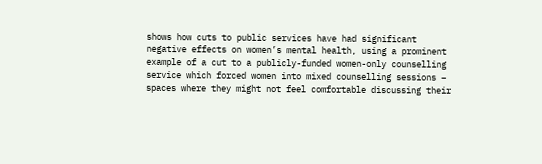shows how cuts to public services have had significant negative effects on women’s mental health, using a prominent example of a cut to a publicly-funded women-only counselling service which forced women into mixed counselling sessions – spaces where they might not feel comfortable discussing their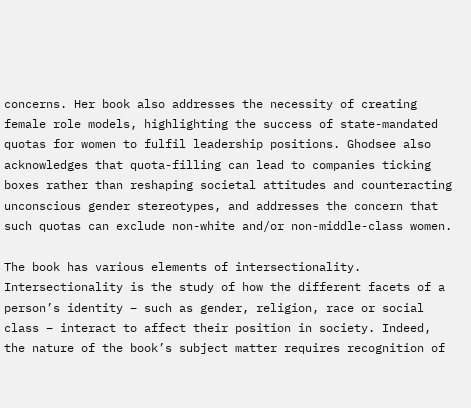concerns. Her book also addresses the necessity of creating female role models, highlighting the success of state-mandated quotas for women to fulfil leadership positions. Ghodsee also acknowledges that quota-filling can lead to companies ticking boxes rather than reshaping societal attitudes and counteracting unconscious gender stereotypes, and addresses the concern that such quotas can exclude non-white and/or non-middle-class women.

The book has various elements of intersectionality. Intersectionality is the study of how the different facets of a person’s identity – such as gender, religion, race or social class – interact to affect their position in society. Indeed, the nature of the book’s subject matter requires recognition of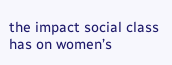the impact social class has on women’s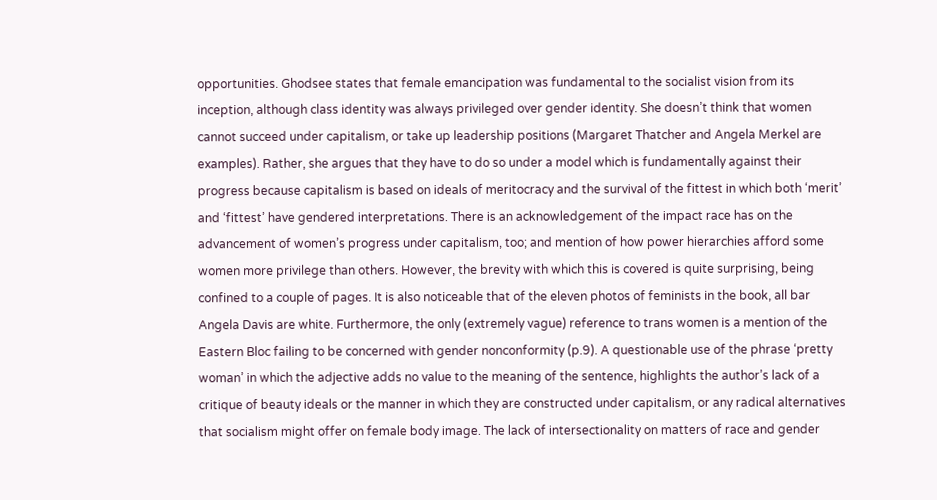opportunities. Ghodsee states that female emancipation was fundamental to the socialist vision from its inception, although class identity was always privileged over gender identity. She doesn’t think that women cannot succeed under capitalism, or take up leadership positions (Margaret Thatcher and Angela Merkel are examples). Rather, she argues that they have to do so under a model which is fundamentally against their progress because capitalism is based on ideals of meritocracy and the survival of the fittest in which both ‘merit’ and ‘fittest’ have gendered interpretations. There is an acknowledgement of the impact race has on the advancement of women’s progress under capitalism, too; and mention of how power hierarchies afford some women more privilege than others. However, the brevity with which this is covered is quite surprising, being confined to a couple of pages. It is also noticeable that of the eleven photos of feminists in the book, all bar Angela Davis are white. Furthermore, the only (extremely vague) reference to trans women is a mention of the Eastern Bloc failing to be concerned with gender nonconformity (p.9). A questionable use of the phrase ‘pretty woman’ in which the adjective adds no value to the meaning of the sentence, highlights the author’s lack of a critique of beauty ideals or the manner in which they are constructed under capitalism, or any radical alternatives that socialism might offer on female body image. The lack of intersectionality on matters of race and gender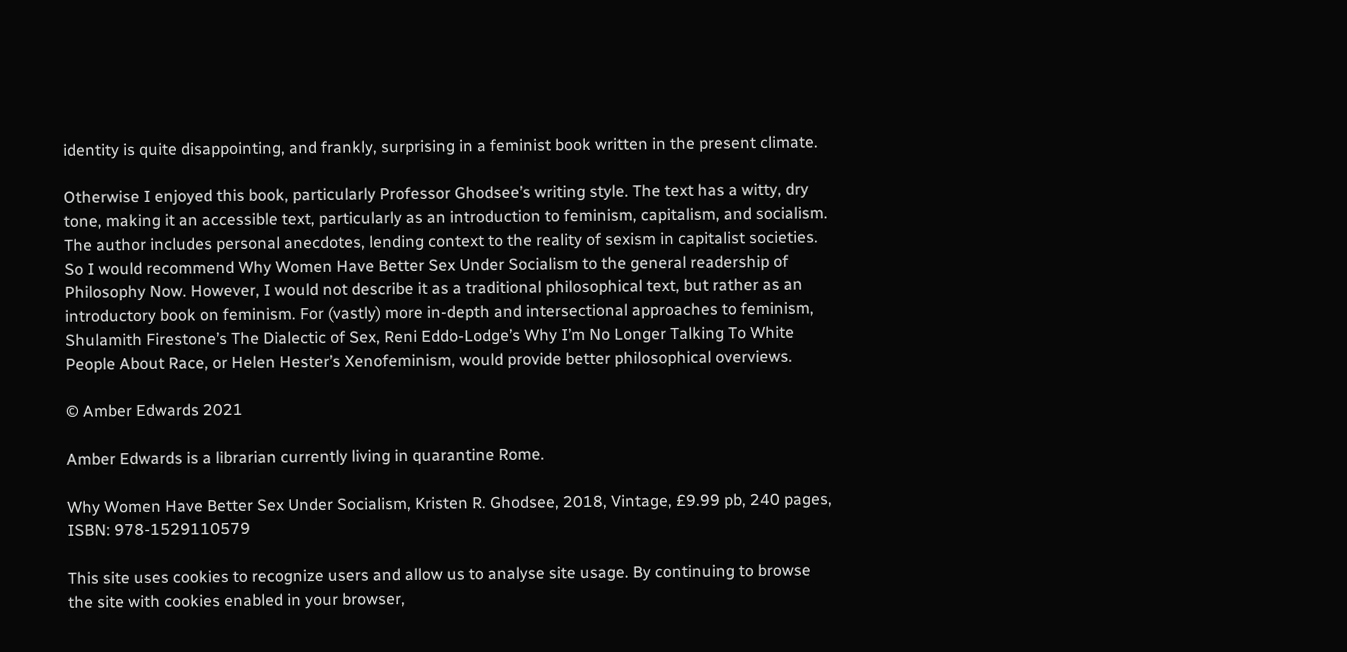identity is quite disappointing, and frankly, surprising in a feminist book written in the present climate.

Otherwise I enjoyed this book, particularly Professor Ghodsee’s writing style. The text has a witty, dry tone, making it an accessible text, particularly as an introduction to feminism, capitalism, and socialism. The author includes personal anecdotes, lending context to the reality of sexism in capitalist societies. So I would recommend Why Women Have Better Sex Under Socialism to the general readership of Philosophy Now. However, I would not describe it as a traditional philosophical text, but rather as an introductory book on feminism. For (vastly) more in-depth and intersectional approaches to feminism, Shulamith Firestone’s The Dialectic of Sex, Reni Eddo-Lodge’s Why I’m No Longer Talking To White People About Race, or Helen Hester’s Xenofeminism, would provide better philosophical overviews.

© Amber Edwards 2021

Amber Edwards is a librarian currently living in quarantine Rome.

Why Women Have Better Sex Under Socialism, Kristen R. Ghodsee, 2018, Vintage, £9.99 pb, 240 pages, ISBN: 978-1529110579

This site uses cookies to recognize users and allow us to analyse site usage. By continuing to browse the site with cookies enabled in your browser,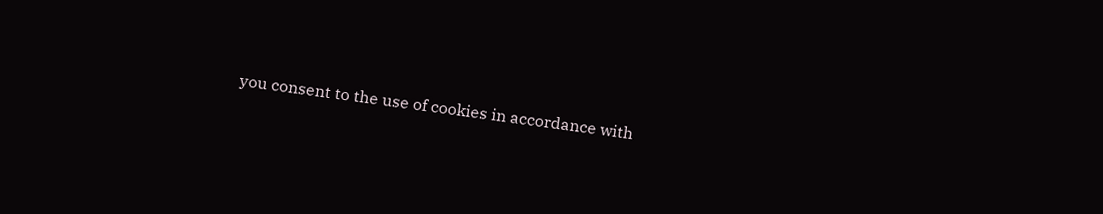you consent to the use of cookies in accordance with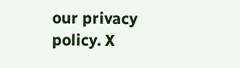our privacy policy. X